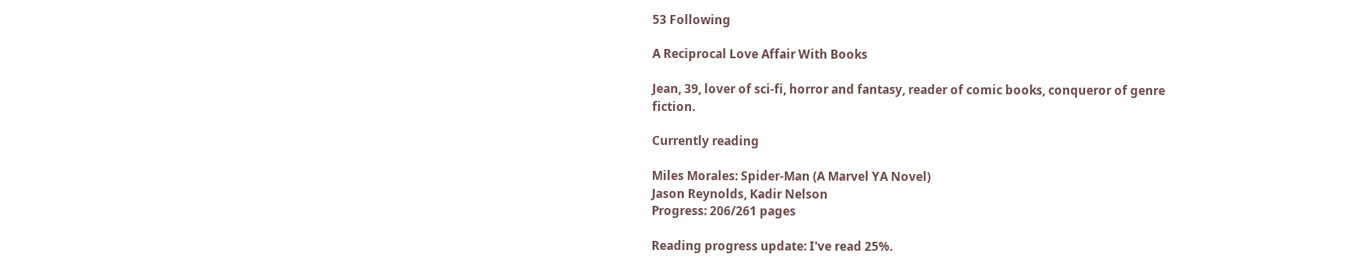53 Following

A Reciprocal Love Affair With Books

Jean, 39, lover of sci-fi, horror and fantasy, reader of comic books, conqueror of genre fiction.

Currently reading

Miles Morales: Spider-Man (A Marvel YA Novel)
Jason Reynolds, Kadir Nelson
Progress: 206/261 pages

Reading progress update: I've read 25%.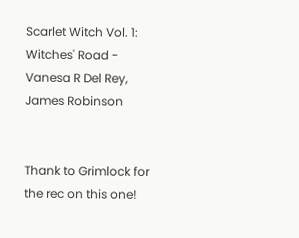Scarlet Witch Vol. 1: Witches' Road - Vanesa R Del Rey, James Robinson


Thank to Grimlock for the rec on this one!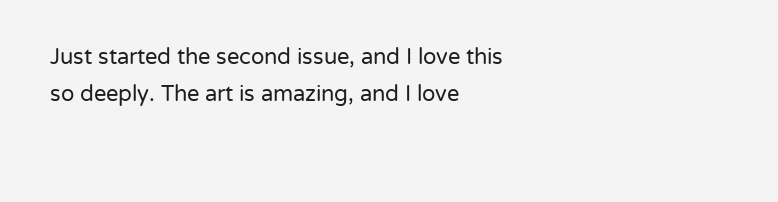Just started the second issue, and I love this so deeply. The art is amazing, and I love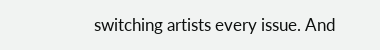switching artists every issue. And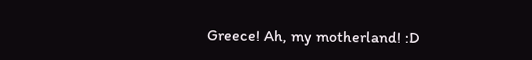Greece! Ah, my motherland! :D